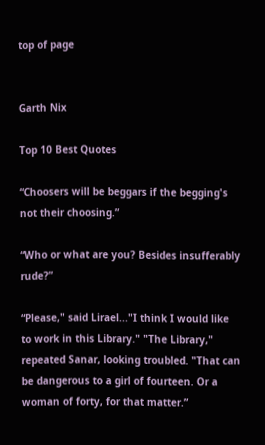top of page


Garth Nix

Top 10 Best Quotes

“Choosers will be beggars if the begging's not their choosing.”

“Who or what are you? Besides insufferably rude?”

“Please," said Lirael..."I think I would like to work in this Library." "The Library," repeated Sanar, looking troubled. "That can be dangerous to a girl of fourteen. Or a woman of forty, for that matter.”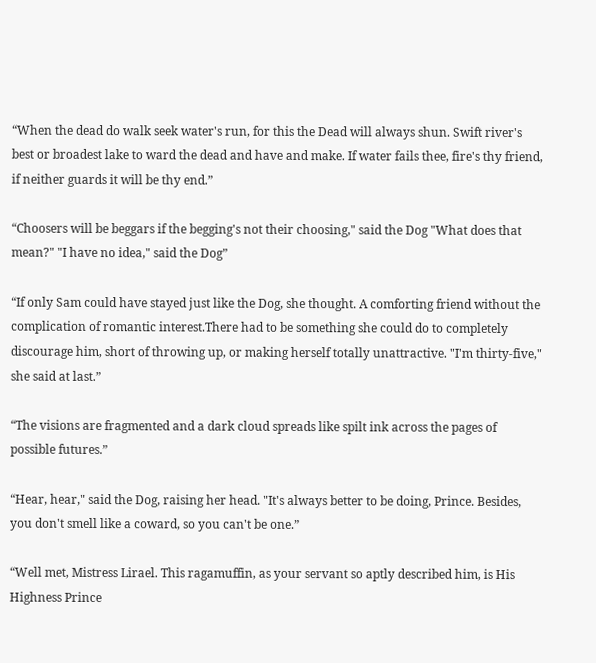“When the dead do walk seek water's run, for this the Dead will always shun. Swift river's best or broadest lake to ward the dead and have and make. If water fails thee, fire's thy friend, if neither guards it will be thy end.”

“Choosers will be beggars if the begging's not their choosing," said the Dog "What does that mean?" "I have no idea," said the Dog”

“If only Sam could have stayed just like the Dog, she thought. A comforting friend without the complication of romantic interest.There had to be something she could do to completely discourage him, short of throwing up, or making herself totally unattractive. "I'm thirty-five," she said at last.”

“The visions are fragmented and a dark cloud spreads like spilt ink across the pages of possible futures.”

“Hear, hear," said the Dog, raising her head. "It's always better to be doing, Prince. Besides, you don't smell like a coward, so you can't be one.”

“Well met, Mistress Lirael. This ragamuffin, as your servant so aptly described him, is His Highness Prince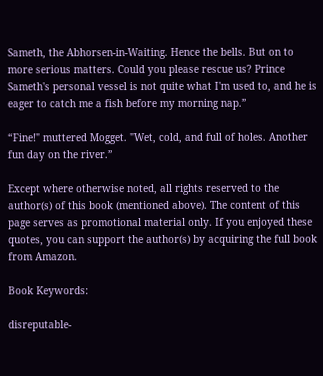Sameth, the Abhorsen-in-Waiting. Hence the bells. But on to more serious matters. Could you please rescue us? Prince Sameth's personal vessel is not quite what I'm used to, and he is eager to catch me a fish before my morning nap.”

“Fine!" muttered Mogget. "Wet, cold, and full of holes. Another fun day on the river.”

Except where otherwise noted, all rights reserved to the author(s) of this book (mentioned above). The content of this page serves as promotional material only. If you enjoyed these quotes, you can support the author(s) by acquiring the full book from Amazon.

Book Keywords:

disreputable-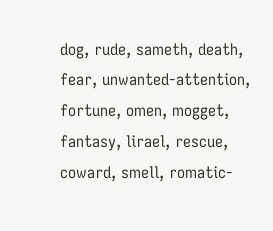dog, rude, sameth, death, fear, unwanted-attention, fortune, omen, mogget, fantasy, lirael, rescue, coward, smell, romatic-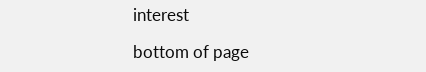interest

bottom of page